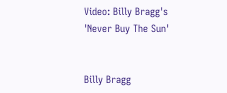Video: Billy Bragg's 'Never Buy The Sun'


Billy Bragg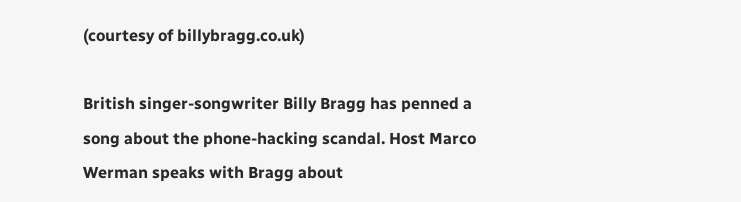(courtesy of billybragg.co.uk)

British singer-songwriter Billy Bragg has penned a song about the phone-hacking scandal. Host Marco Werman speaks with Bragg about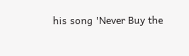his song 'Never Buy the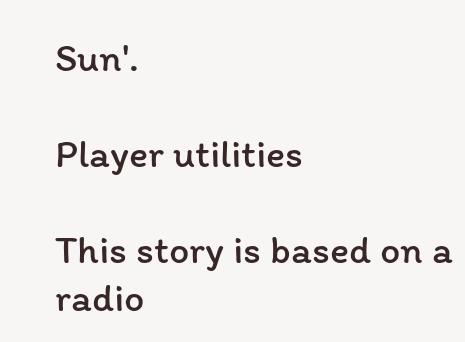Sun'.

Player utilities

This story is based on a radio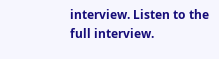interview. Listen to the full interview.